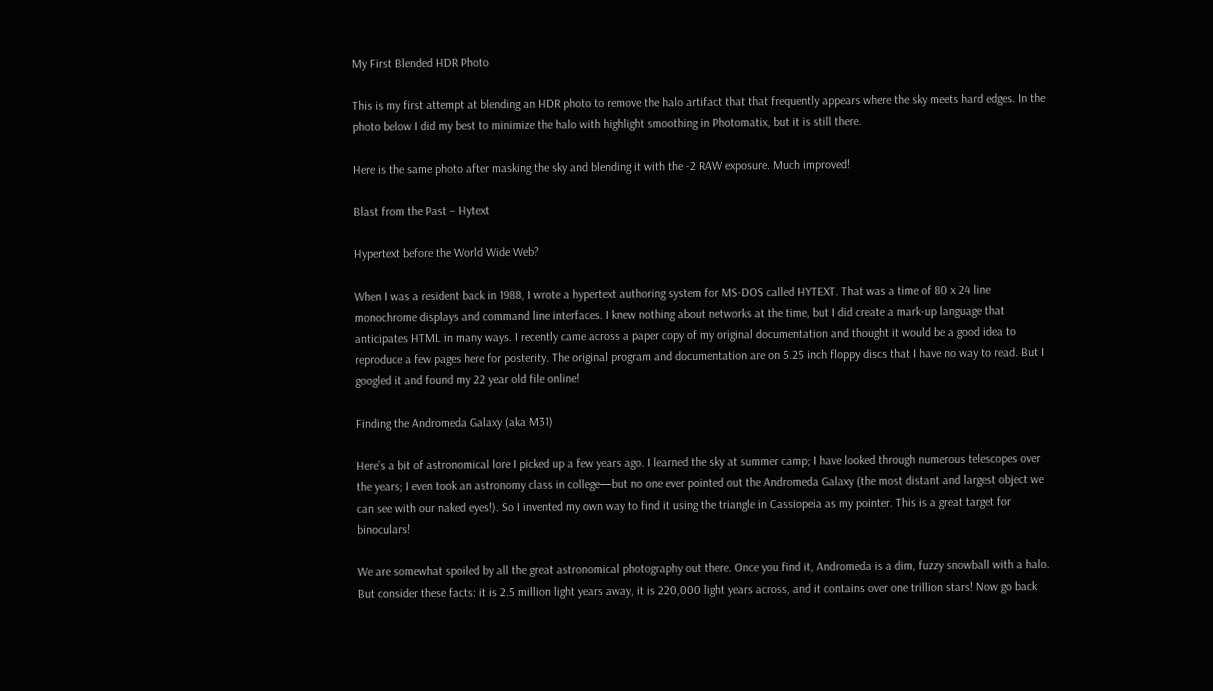My First Blended HDR Photo

This is my first attempt at blending an HDR photo to remove the halo artifact that that frequently appears where the sky meets hard edges. In the photo below I did my best to minimize the halo with highlight smoothing in Photomatix, but it is still there.

Here is the same photo after masking the sky and blending it with the -2 RAW exposure. Much improved!

Blast from the Past – Hytext

Hypertext before the World Wide Web?

When I was a resident back in 1988, I wrote a hypertext authoring system for MS-DOS called HYTEXT. That was a time of 80 x 24 line monochrome displays and command line interfaces. I knew nothing about networks at the time, but I did create a mark-up language that anticipates HTML in many ways. I recently came across a paper copy of my original documentation and thought it would be a good idea to reproduce a few pages here for posterity. The original program and documentation are on 5.25 inch floppy discs that I have no way to read. But I googled it and found my 22 year old file online!

Finding the Andromeda Galaxy (aka M31)

Here’s a bit of astronomical lore I picked up a few years ago. I learned the sky at summer camp; I have looked through numerous telescopes over the years; I even took an astronomy class in college—but no one ever pointed out the Andromeda Galaxy (the most distant and largest object we can see with our naked eyes!). So I invented my own way to find it using the triangle in Cassiopeia as my pointer. This is a great target for binoculars!

We are somewhat spoiled by all the great astronomical photography out there. Once you find it, Andromeda is a dim, fuzzy snowball with a halo. But consider these facts: it is 2.5 million light years away, it is 220,000 light years across, and it contains over one trillion stars! Now go back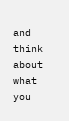and think about what you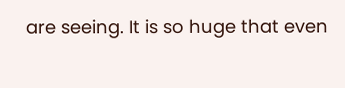are seeing. It is so huge that even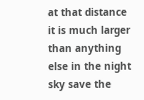at that distance it is much larger than anything else in the night sky save the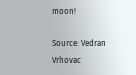moon!

Source: Vedran Vrhovac